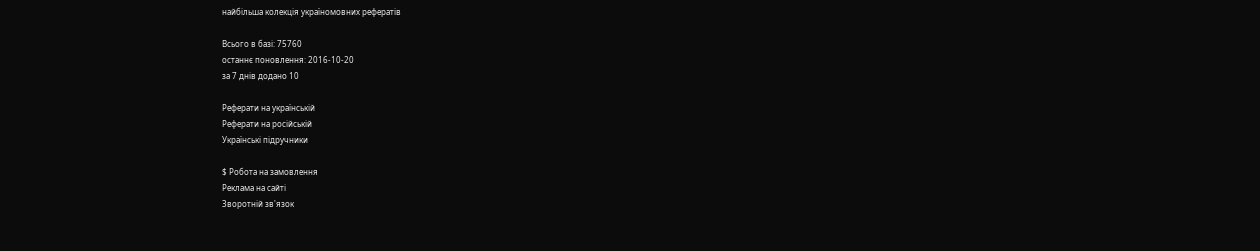найбільша колекція україномовних рефератів

Всього в базі: 75760
останнє поновлення: 2016-10-20
за 7 днів додано 10

Реферати на українській
Реферати на російській
Українські підручники

$ Робота на замовлення
Реклама на сайті
Зворотній зв'язок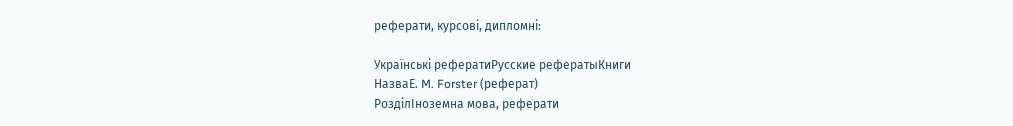реферати, курсові, дипломні:

Українські рефератиРусские рефератыКниги
НазваE. M. Forster (реферат)
РозділІноземна мова, реферати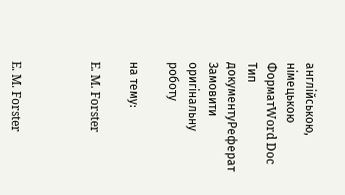англійською, німецькою
ФорматWord Doc
Тип документуРеферат
Замовити оригінальну роботу

на тему:

E. M. Forster



E. M. Forster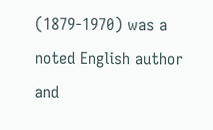(1879-1970) was a noted English author and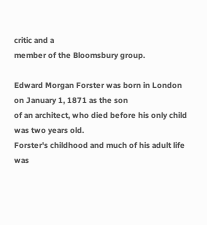critic and a
member of the Bloomsbury group.

Edward Morgan Forster was born in London on January 1, 1871 as the son
of an architect, who died before his only child was two years old.
Forster's childhood and much of his adult life was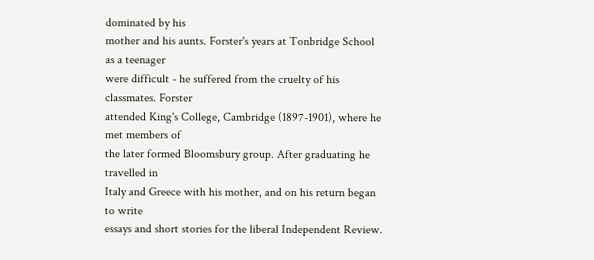dominated by his
mother and his aunts. Forster's years at Tonbridge School as a teenager
were difficult - he suffered from the cruelty of his classmates. Forster
attended King's College, Cambridge (1897-1901), where he met members of
the later formed Bloomsbury group. After graduating he travelled in
Italy and Greece with his mother, and on his return began to write
essays and short stories for the liberal Independent Review.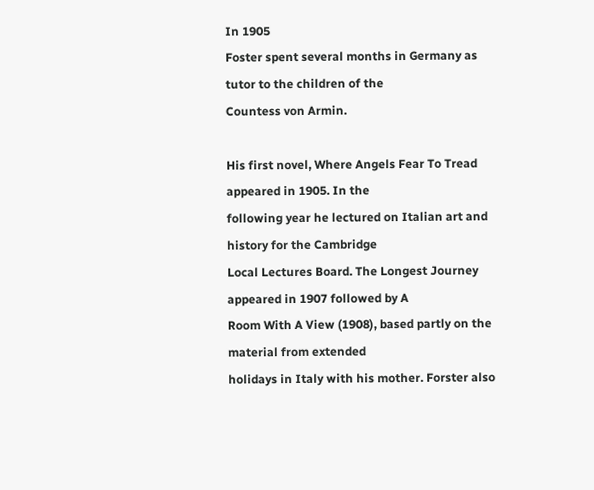In 1905
Foster spent several months in Germany as tutor to the children of the
Countess von Armin.

His first novel, Where Angels Fear To Tread appeared in 1905. In the
following year he lectured on Italian art and history for the Cambridge
Local Lectures Board. The Longest Journey appeared in 1907 followed by A
Room With A View (1908), based partly on the material from extended
holidays in Italy with his mother. Forster also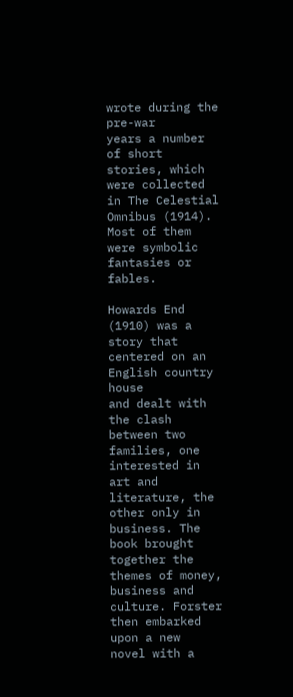wrote during the pre-war
years a number of short stories, which were collected in The Celestial
Omnibus (1914). Most of them were symbolic fantasies or fables.

Howards End (1910) was a story that centered on an English country house
and dealt with the clash between two families, one interested in art and
literature, the other only in business. The book brought together the
themes of money, business and culture. Forster then embarked upon a new
novel with a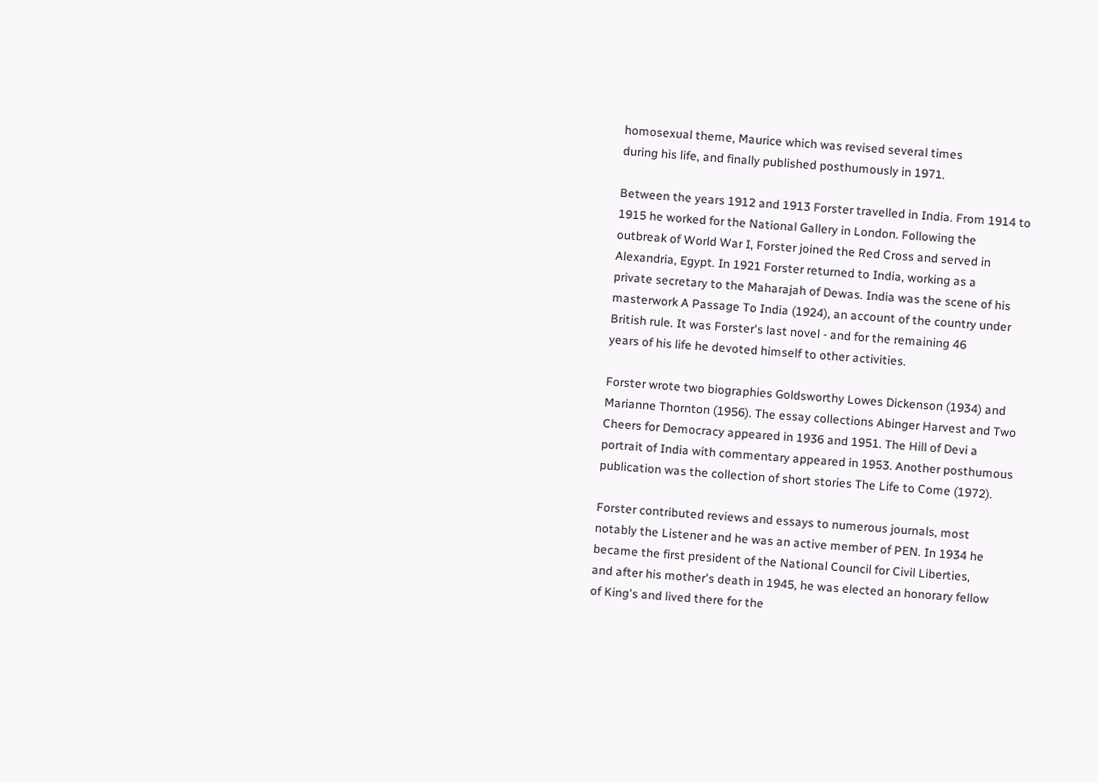homosexual theme, Maurice which was revised several times
during his life, and finally published posthumously in 1971.

Between the years 1912 and 1913 Forster travelled in India. From 1914 to
1915 he worked for the National Gallery in London. Following the
outbreak of World War I, Forster joined the Red Cross and served in
Alexandria, Egypt. In 1921 Forster returned to India, working as a
private secretary to the Maharajah of Dewas. India was the scene of his
masterwork A Passage To India (1924), an account of the country under
British rule. It was Forster's last novel - and for the remaining 46
years of his life he devoted himself to other activities.

Forster wrote two biographies Goldsworthy Lowes Dickenson (1934) and
Marianne Thornton (1956). The essay collections Abinger Harvest and Two
Cheers for Democracy appeared in 1936 and 1951. The Hill of Devi a
portrait of India with commentary appeared in 1953. Another posthumous
publication was the collection of short stories The Life to Come (1972).

Forster contributed reviews and essays to numerous journals, most
notably the Listener and he was an active member of PEN. In 1934 he
became the first president of the National Council for Civil Liberties,
and after his mother's death in 1945, he was elected an honorary fellow
of King's and lived there for the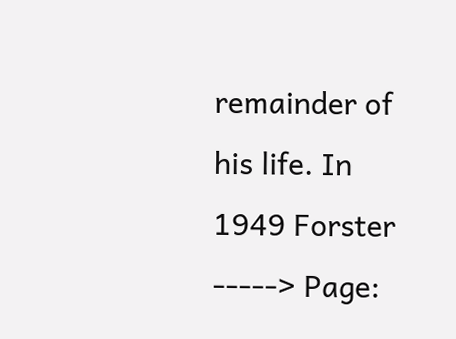remainder of his life. In 1949 Forster
-----> Page: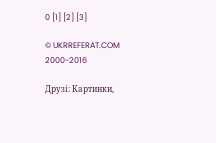0 [1] [2] [3]

© UKRREFERAT.COM 2000-2016

Друзі: Картинки,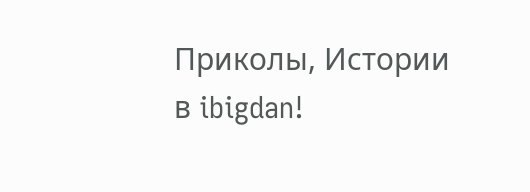Приколы, Истории в ibigdan!